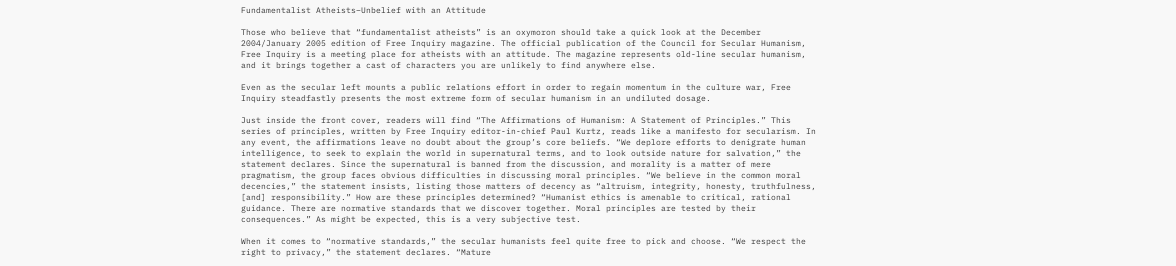Fundamentalist Atheists–Unbelief with an Attitude

Those who believe that “fundamentalist atheists” is an oxymoron should take a quick look at the December 2004/January 2005 edition of Free Inquiry magazine. The official publication of the Council for Secular Humanism, Free Inquiry is a meeting place for atheists with an attitude. The magazine represents old-line secular humanism, and it brings together a cast of characters you are unlikely to find anywhere else.

Even as the secular left mounts a public relations effort in order to regain momentum in the culture war, Free Inquiry steadfastly presents the most extreme form of secular humanism in an undiluted dosage.

Just inside the front cover, readers will find “The Affirmations of Humanism: A Statement of Principles.” This series of principles, written by Free Inquiry editor-in-chief Paul Kurtz, reads like a manifesto for secularism. In any event, the affirmations leave no doubt about the group’s core beliefs. “We deplore efforts to denigrate human intelligence, to seek to explain the world in supernatural terms, and to look outside nature for salvation,” the statement declares. Since the supernatural is banned from the discussion, and morality is a matter of mere pragmatism, the group faces obvious difficulties in discussing moral principles. “We believe in the common moral decencies,” the statement insists, listing those matters of decency as “altruism, integrity, honesty, truthfulness, [and] responsibility.” How are these principles determined? “Humanist ethics is amenable to critical, rational guidance. There are normative standards that we discover together. Moral principles are tested by their consequences.” As might be expected, this is a very subjective test.

When it comes to “normative standards,” the secular humanists feel quite free to pick and choose. “We respect the right to privacy,” the statement declares. “Mature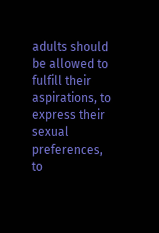adults should be allowed to fulfill their aspirations, to express their sexual preferences, to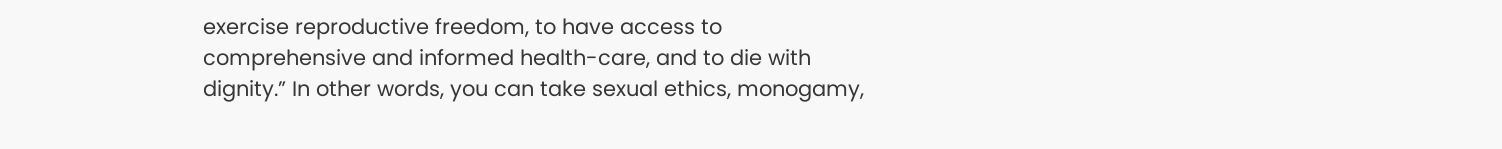exercise reproductive freedom, to have access to comprehensive and informed health-care, and to die with dignity.” In other words, you can take sexual ethics, monogamy,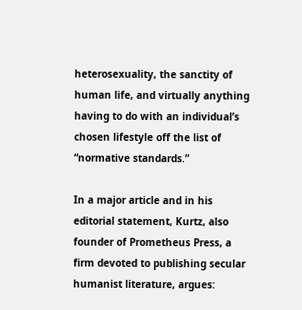heterosexuality, the sanctity of human life, and virtually anything having to do with an individual’s chosen lifestyle off the list of “normative standards.”

In a major article and in his editorial statement, Kurtz, also founder of Prometheus Press, a firm devoted to publishing secular humanist literature, argues: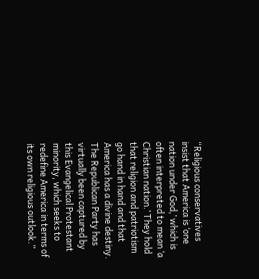“Religious conservatives insist that America is ‘one nation under God,’ which is often interpreted to mean ‘a Christian nation.’ They hold that religion and patriotism go hand in hand and that America has a divine destiny. The Republican Party has virtually been captured by this Evangelical Protestant minority, which seeks to redefine America in terms of its own religious outlook.”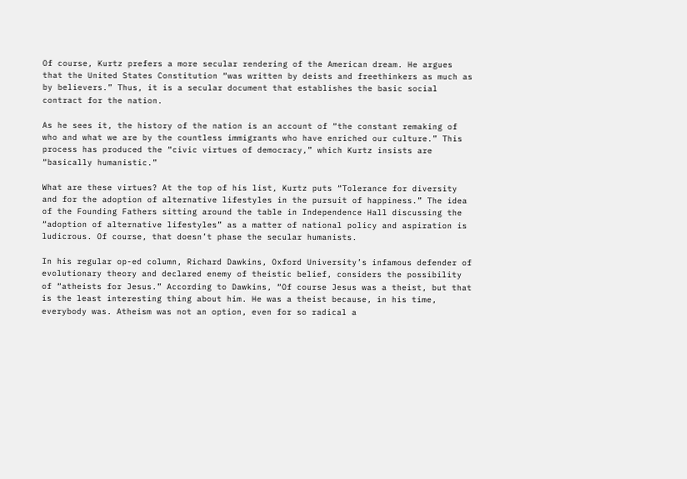Of course, Kurtz prefers a more secular rendering of the American dream. He argues that the United States Constitution “was written by deists and freethinkers as much as by believers.” Thus, it is a secular document that establishes the basic social contract for the nation.

As he sees it, the history of the nation is an account of “the constant remaking of who and what we are by the countless immigrants who have enriched our culture.” This process has produced the “civic virtues of democracy,” which Kurtz insists are “basically humanistic.”

What are these virtues? At the top of his list, Kurtz puts “Tolerance for diversity and for the adoption of alternative lifestyles in the pursuit of happiness.” The idea of the Founding Fathers sitting around the table in Independence Hall discussing the “adoption of alternative lifestyles” as a matter of national policy and aspiration is ludicrous. Of course, that doesn’t phase the secular humanists.

In his regular op-ed column, Richard Dawkins, Oxford University’s infamous defender of evolutionary theory and declared enemy of theistic belief, considers the possibility of “atheists for Jesus.” According to Dawkins, “Of course Jesus was a theist, but that is the least interesting thing about him. He was a theist because, in his time, everybody was. Atheism was not an option, even for so radical a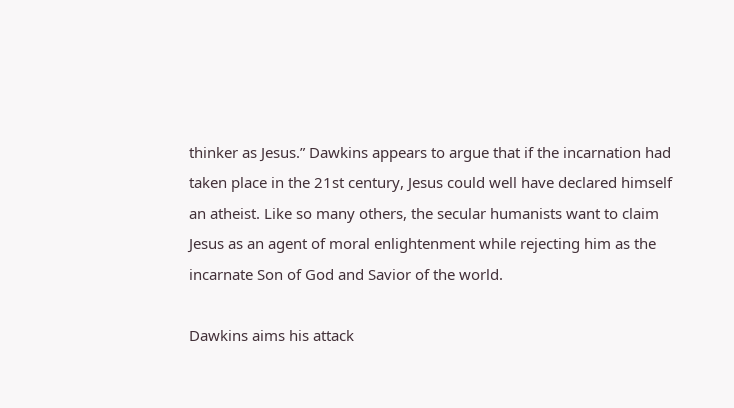thinker as Jesus.” Dawkins appears to argue that if the incarnation had taken place in the 21st century, Jesus could well have declared himself an atheist. Like so many others, the secular humanists want to claim Jesus as an agent of moral enlightenment while rejecting him as the incarnate Son of God and Savior of the world.

Dawkins aims his attack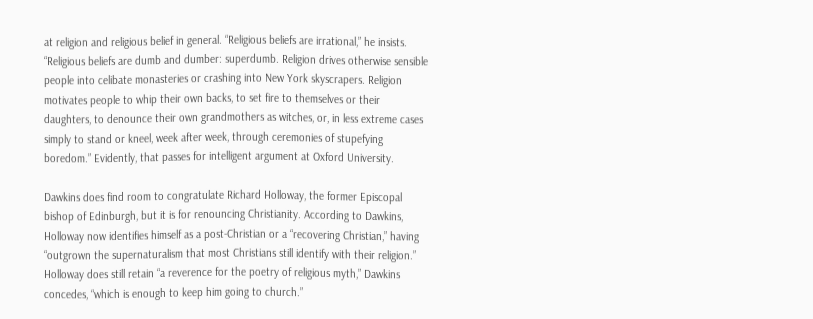at religion and religious belief in general. “Religious beliefs are irrational,” he insists. “Religious beliefs are dumb and dumber: superdumb. Religion drives otherwise sensible people into celibate monasteries or crashing into New York skyscrapers. Religion motivates people to whip their own backs, to set fire to themselves or their daughters, to denounce their own grandmothers as witches, or, in less extreme cases simply to stand or kneel, week after week, through ceremonies of stupefying boredom.” Evidently, that passes for intelligent argument at Oxford University.

Dawkins does find room to congratulate Richard Holloway, the former Episcopal bishop of Edinburgh, but it is for renouncing Christianity. According to Dawkins, Holloway now identifies himself as a post-Christian or a “recovering Christian,” having “outgrown the supernaturalism that most Christians still identify with their religion.” Holloway does still retain “a reverence for the poetry of religious myth,” Dawkins concedes, “which is enough to keep him going to church.”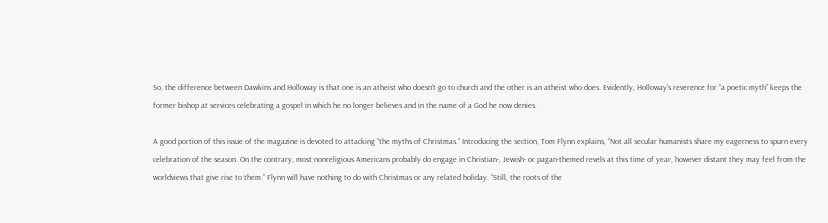So, the difference between Dawkins and Holloway is that one is an atheist who doesn’t go to church and the other is an atheist who does. Evidently, Holloway’s reverence for “a poetic myth” keeps the former bishop at services celebrating a gospel in which he no longer believes and in the name of a God he now denies.

A good portion of this issue of the magazine is devoted to attacking “the myths of Christmas.” Introducing the section, Tom Flynn explains, “Not all secular humanists share my eagerness to spurn every celebration of the season. On the contrary, most nonreligious Americans probably do engage in Christian-, Jewish- or pagan-themed revels at this time of year, however distant they may feel from the worldviews that give rise to them.” Flynn will have nothing to do with Christmas or any related holiday. “Still, the roots of the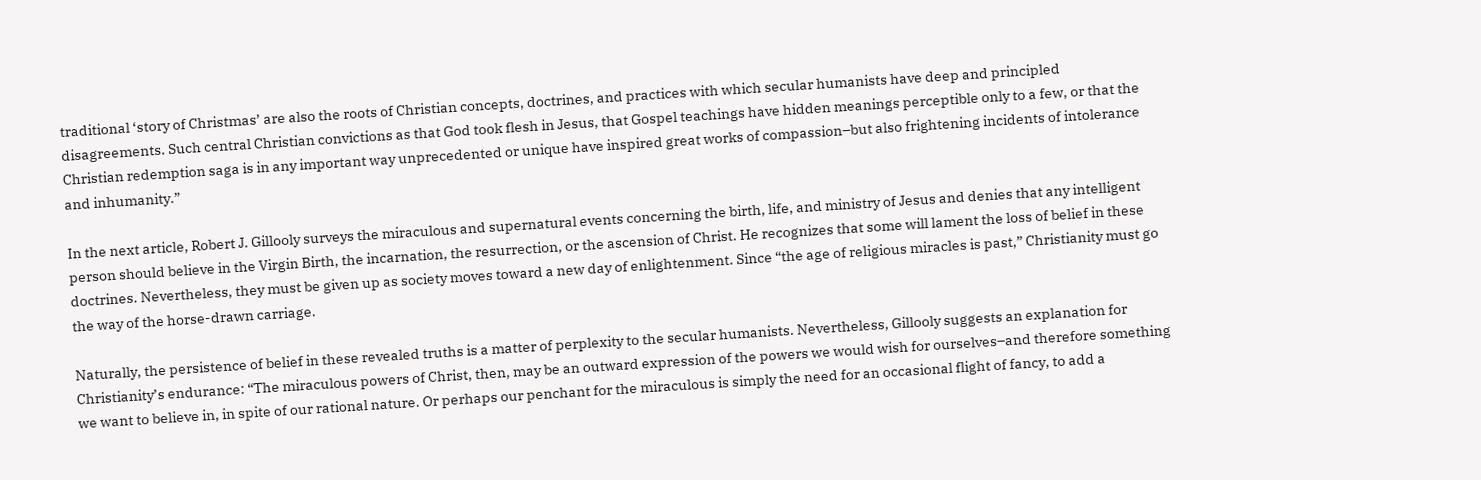traditional ‘story of Christmas’ are also the roots of Christian concepts, doctrines, and practices with which secular humanists have deep and principled disagreements. Such central Christian convictions as that God took flesh in Jesus, that Gospel teachings have hidden meanings perceptible only to a few, or that the Christian redemption saga is in any important way unprecedented or unique have inspired great works of compassion–but also frightening incidents of intolerance and inhumanity.”

In the next article, Robert J. Gillooly surveys the miraculous and supernatural events concerning the birth, life, and ministry of Jesus and denies that any intelligent person should believe in the Virgin Birth, the incarnation, the resurrection, or the ascension of Christ. He recognizes that some will lament the loss of belief in these doctrines. Nevertheless, they must be given up as society moves toward a new day of enlightenment. Since “the age of religious miracles is past,” Christianity must go the way of the horse-drawn carriage.

Naturally, the persistence of belief in these revealed truths is a matter of perplexity to the secular humanists. Nevertheless, Gillooly suggests an explanation for Christianity’s endurance: “The miraculous powers of Christ, then, may be an outward expression of the powers we would wish for ourselves–and therefore something we want to believe in, in spite of our rational nature. Or perhaps our penchant for the miraculous is simply the need for an occasional flight of fancy, to add a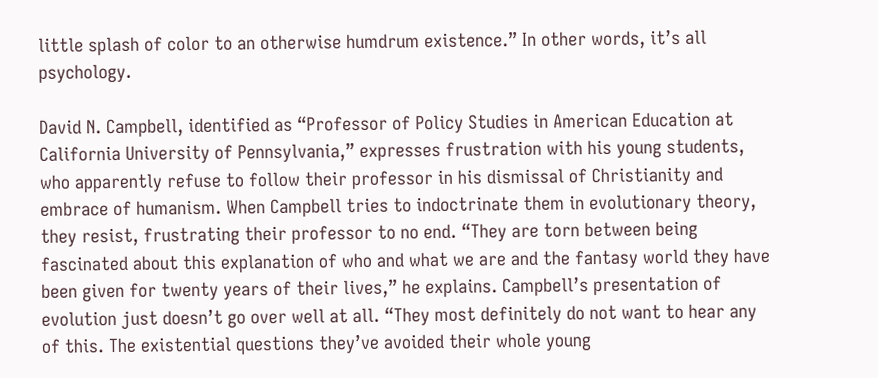little splash of color to an otherwise humdrum existence.” In other words, it’s all psychology.

David N. Campbell, identified as “Professor of Policy Studies in American Education at California University of Pennsylvania,” expresses frustration with his young students, who apparently refuse to follow their professor in his dismissal of Christianity and embrace of humanism. When Campbell tries to indoctrinate them in evolutionary theory, they resist, frustrating their professor to no end. “They are torn between being fascinated about this explanation of who and what we are and the fantasy world they have been given for twenty years of their lives,” he explains. Campbell’s presentation of evolution just doesn’t go over well at all. “They most definitely do not want to hear any of this. The existential questions they’ve avoided their whole young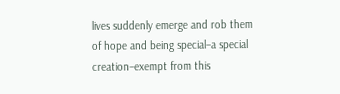lives suddenly emerge and rob them of hope and being special–a special creation–exempt from this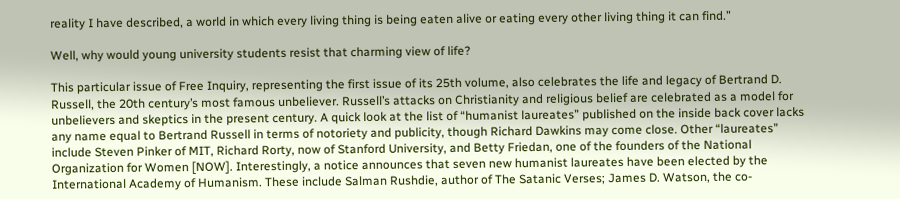reality I have described, a world in which every living thing is being eaten alive or eating every other living thing it can find.”

Well, why would young university students resist that charming view of life?

This particular issue of Free Inquiry, representing the first issue of its 25th volume, also celebrates the life and legacy of Bertrand D. Russell, the 20th century’s most famous unbeliever. Russell’s attacks on Christianity and religious belief are celebrated as a model for unbelievers and skeptics in the present century. A quick look at the list of “humanist laureates” published on the inside back cover lacks any name equal to Bertrand Russell in terms of notoriety and publicity, though Richard Dawkins may come close. Other “laureates” include Steven Pinker of MIT, Richard Rorty, now of Stanford University, and Betty Friedan, one of the founders of the National Organization for Women [NOW]. Interestingly, a notice announces that seven new humanist laureates have been elected by the International Academy of Humanism. These include Salman Rushdie, author of The Satanic Verses; James D. Watson, the co-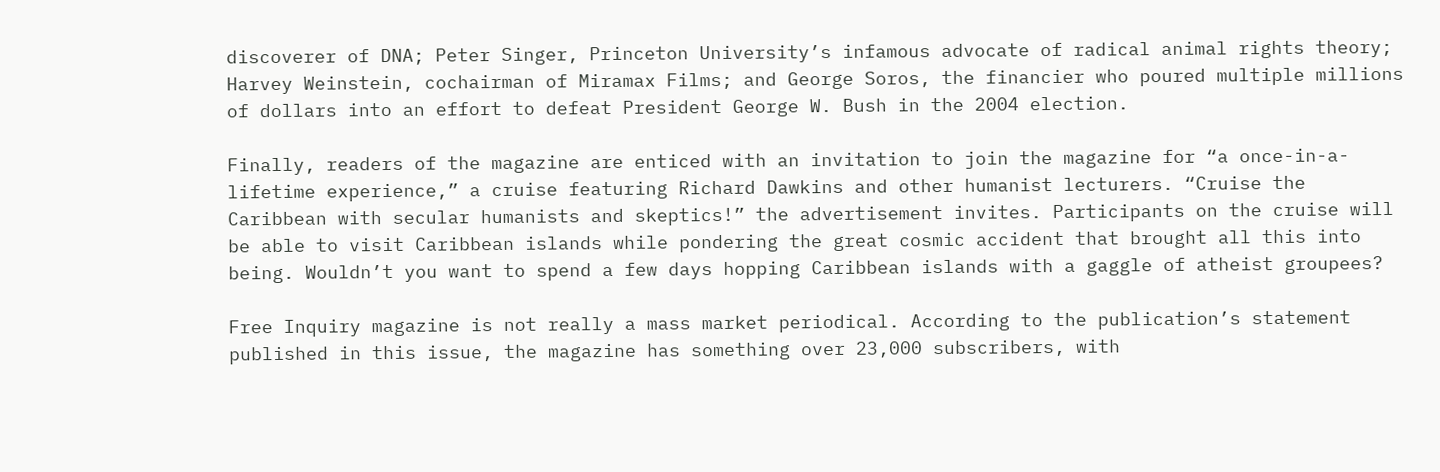discoverer of DNA; Peter Singer, Princeton University’s infamous advocate of radical animal rights theory; Harvey Weinstein, cochairman of Miramax Films; and George Soros, the financier who poured multiple millions of dollars into an effort to defeat President George W. Bush in the 2004 election.

Finally, readers of the magazine are enticed with an invitation to join the magazine for “a once-in-a-lifetime experience,” a cruise featuring Richard Dawkins and other humanist lecturers. “Cruise the Caribbean with secular humanists and skeptics!” the advertisement invites. Participants on the cruise will be able to visit Caribbean islands while pondering the great cosmic accident that brought all this into being. Wouldn’t you want to spend a few days hopping Caribbean islands with a gaggle of atheist groupees?

Free Inquiry magazine is not really a mass market periodical. According to the publication’s statement published in this issue, the magazine has something over 23,000 subscribers, with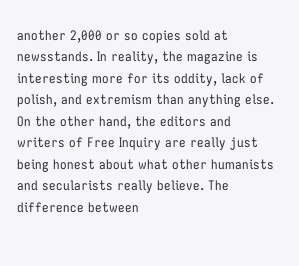another 2,000 or so copies sold at newsstands. In reality, the magazine is interesting more for its oddity, lack of polish, and extremism than anything else. On the other hand, the editors and writers of Free Inquiry are really just being honest about what other humanists and secularists really believe. The difference between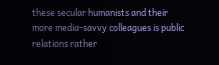these secular humanists and their more media-savvy colleagues is public relations rather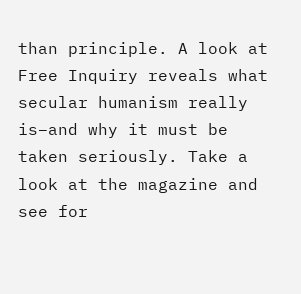than principle. A look at Free Inquiry reveals what secular humanism really is–and why it must be taken seriously. Take a look at the magazine and see for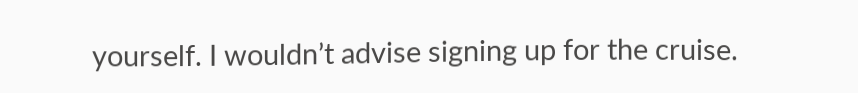yourself. I wouldn’t advise signing up for the cruise.